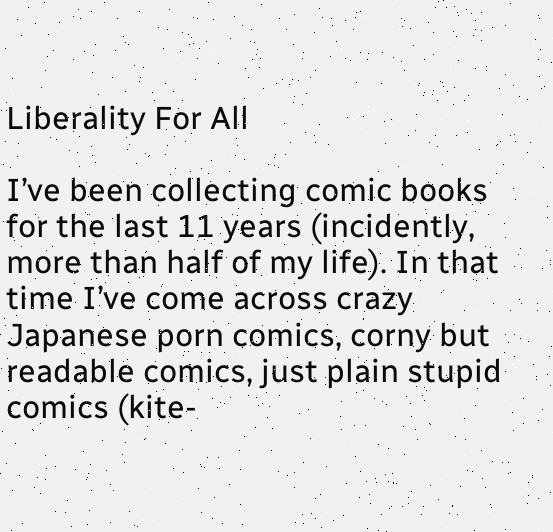Liberality For All

I’ve been collecting comic books for the last 11 years (incidently, more than half of my life). In that time I’ve come across crazy Japanese porn comics, corny but readable comics, just plain stupid comics (kite-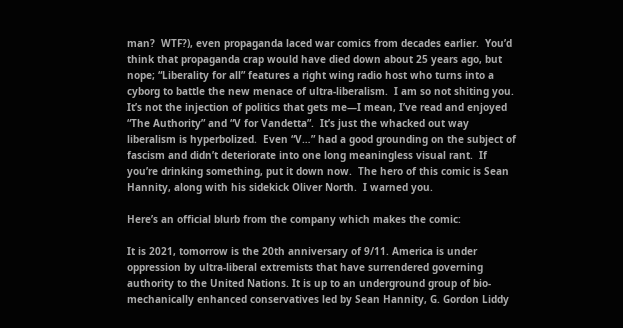man?  WTF?), even propaganda laced war comics from decades earlier.  You’d think that propaganda crap would have died down about 25 years ago, but nope; “Liberality for all” features a right wing radio host who turns into a cyborg to battle the new menace of ultra-liberalism.  I am so not shiting you.  It’s not the injection of politics that gets me—I mean, I’ve read and enjoyed “The Authority” and “V for Vandetta”.  It’s just the whacked out way liberalism is hyperbolized.  Even “V…” had a good grounding on the subject of fascism and didn’t deteriorate into one long meaningless visual rant.  If you’re drinking something, put it down now.  The hero of this comic is Sean Hannity, along with his sidekick Oliver North.  I warned you.

Here’s an official blurb from the company which makes the comic:

It is 2021, tomorrow is the 20th anniversary of 9/11. America is under oppression by ultra-liberal extremists that have surrendered governing authority to the United Nations. It is up to an underground group of bio-mechanically enhanced conservatives led by Sean Hannity, G. Gordon Liddy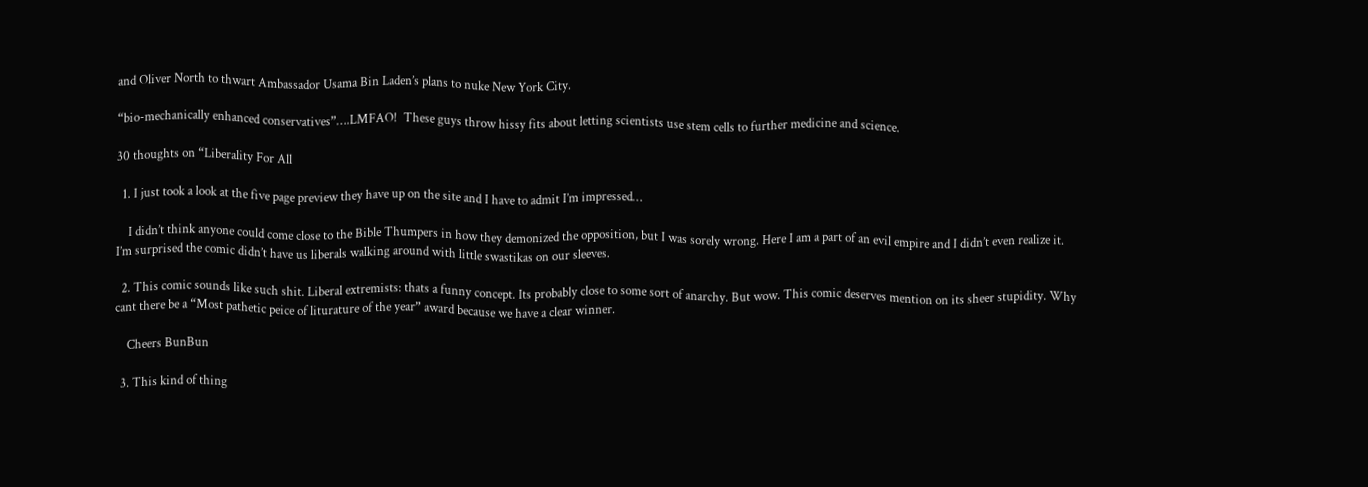and Oliver North to thwart Ambassador Usama Bin Laden’s plans to nuke New York City.

“bio-mechanically enhanced conservatives”….LMFAO!  These guys throw hissy fits about letting scientists use stem cells to further medicine and science.

30 thoughts on “Liberality For All

  1. I just took a look at the five page preview they have up on the site and I have to admit I’m impressed…

    I didn’t think anyone could come close to the Bible Thumpers in how they demonized the opposition, but I was sorely wrong. Here I am a part of an evil empire and I didn’t even realize it. I’m surprised the comic didn’t have us liberals walking around with little swastikas on our sleeves.

  2. This comic sounds like such shit. Liberal extremists: thats a funny concept. Its probably close to some sort of anarchy. But wow. This comic deserves mention on its sheer stupidity. Why cant there be a “Most pathetic peice of liturature of the year” award because we have a clear winner.

    Cheers BunBun

  3. This kind of thing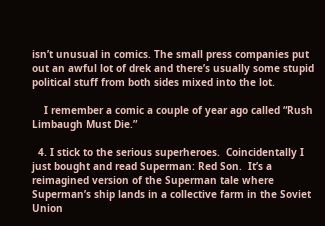isn’t unusual in comics. The small press companies put out an awful lot of drek and there’s usually some stupid political stuff from both sides mixed into the lot.

    I remember a comic a couple of year ago called “Rush Limbaugh Must Die.”

  4. I stick to the serious superheroes.  Coincidentally I just bought and read Superman: Red Son.  It’s a reimagined version of the Superman tale where Superman’s ship lands in a collective farm in the Soviet Union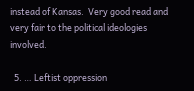instead of Kansas.  Very good read and very fair to the political ideologies involved.

  5. … Leftist oppression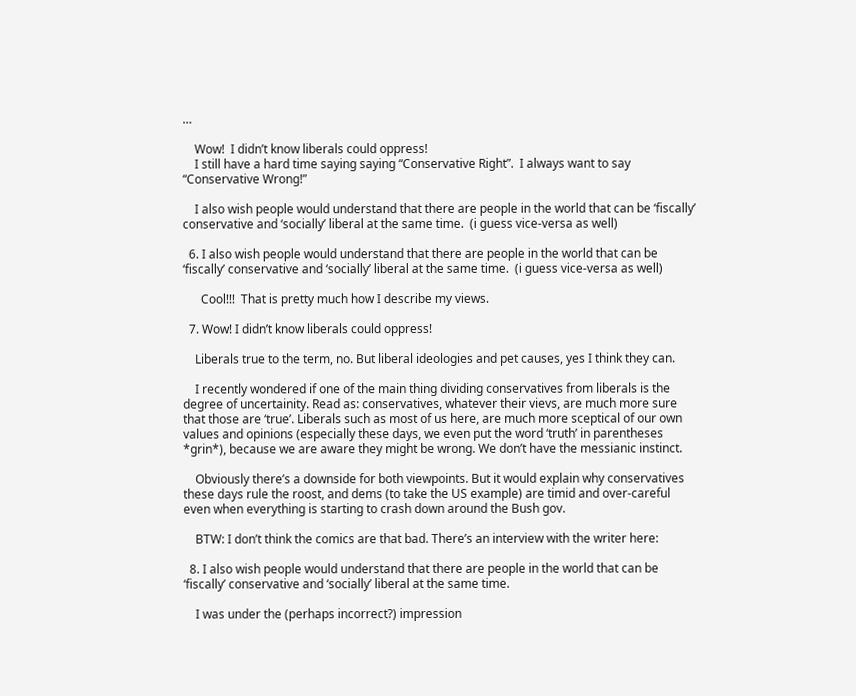…

    Wow!  I didn’t know liberals could oppress!
    I still have a hard time saying saying “Conservative Right”.  I always want to say “Conservative Wrong!”

    I also wish people would understand that there are people in the world that can be ‘fiscally’ conservative and ‘socially’ liberal at the same time.  (i guess vice-versa as well)

  6. I also wish people would understand that there are people in the world that can be ‘fiscally’ conservative and ‘socially’ liberal at the same time.  (i guess vice-versa as well)

      Cool!!!  That is pretty much how I describe my views.

  7. Wow! I didn’t know liberals could oppress!

    Liberals true to the term, no. But liberal ideologies and pet causes, yes I think they can.

    I recently wondered if one of the main thing dividing conservatives from liberals is the degree of uncertainity. Read as: conservatives, whatever their vievs, are much more sure that those are ‘true’. Liberals such as most of us here, are much more sceptical of our own values and opinions (especially these days, we even put the word ‘truth’ in parentheses *grin*), because we are aware they might be wrong. We don’t have the messianic instinct.

    Obviously there’s a downside for both viewpoints. But it would explain why conservatives these days rule the roost, and dems (to take the US example) are timid and over-careful even when everything is starting to crash down around the Bush gov.

    BTW: I don’t think the comics are that bad. There’s an interview with the writer here:

  8. I also wish people would understand that there are people in the world that can be ‘fiscally’ conservative and ‘socially’ liberal at the same time.

    I was under the (perhaps incorrect?) impression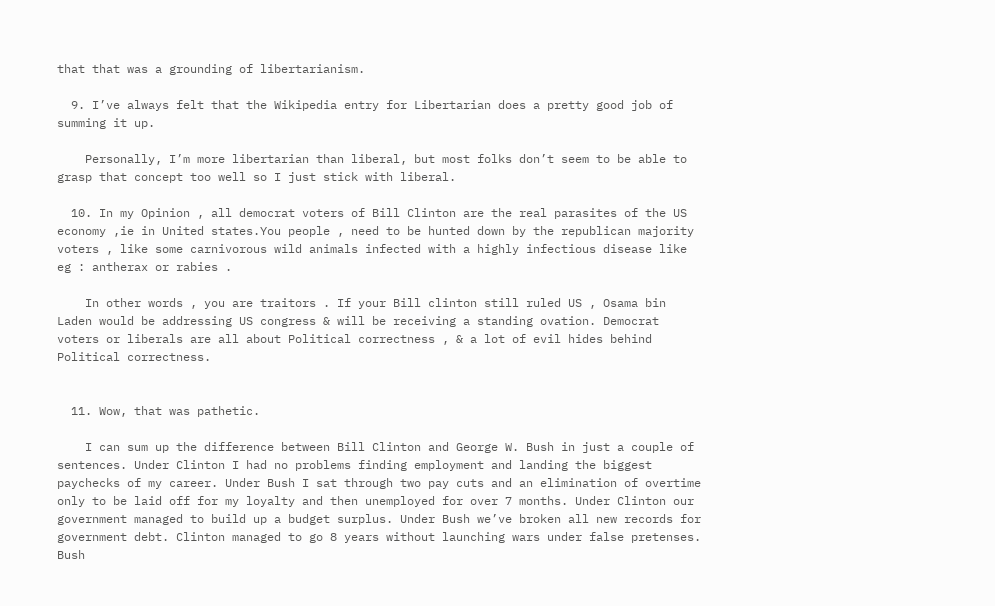that that was a grounding of libertarianism.

  9. I’ve always felt that the Wikipedia entry for Libertarian does a pretty good job of summing it up.

    Personally, I’m more libertarian than liberal, but most folks don’t seem to be able to grasp that concept too well so I just stick with liberal.

  10. In my Opinion , all democrat voters of Bill Clinton are the real parasites of the US economy ,ie in United states.You people , need to be hunted down by the republican majority voters , like some carnivorous wild animals infected with a highly infectious disease like eg : antherax or rabies .

    In other words , you are traitors . If your Bill clinton still ruled US , Osama bin Laden would be addressing US congress & will be receiving a standing ovation. Democrat voters or liberals are all about Political correctness , & a lot of evil hides behind Political correctness.


  11. Wow, that was pathetic.

    I can sum up the difference between Bill Clinton and George W. Bush in just a couple of sentences. Under Clinton I had no problems finding employment and landing the biggest paychecks of my career. Under Bush I sat through two pay cuts and an elimination of overtime only to be laid off for my loyalty and then unemployed for over 7 months. Under Clinton our government managed to build up a budget surplus. Under Bush we’ve broken all new records for government debt. Clinton managed to go 8 years without launching wars under false pretenses. Bush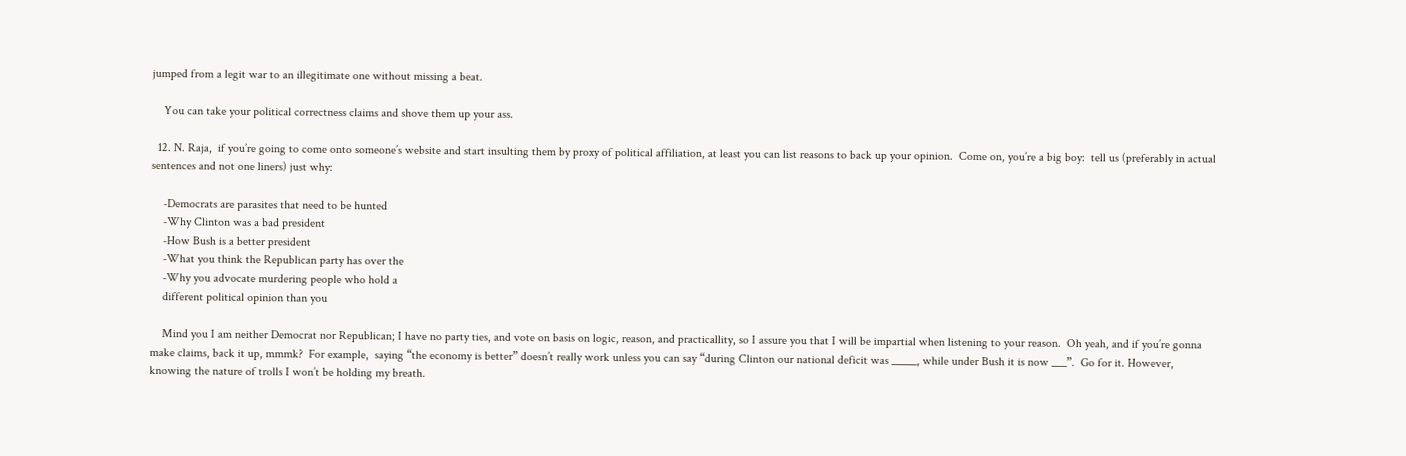jumped from a legit war to an illegitimate one without missing a beat.

    You can take your political correctness claims and shove them up your ass.

  12. N. Raja,  if you’re going to come onto someone’s website and start insulting them by proxy of political affiliation, at least you can list reasons to back up your opinion.  Come on, you’re a big boy:  tell us (preferably in actual sentences and not one liners) just why:

    -Democrats are parasites that need to be hunted
    -Why Clinton was a bad president
    -How Bush is a better president
    -What you think the Republican party has over the
    -Why you advocate murdering people who hold a
    different political opinion than you

    Mind you I am neither Democrat nor Republican; I have no party ties, and vote on basis on logic, reason, and practicallity, so I assure you that I will be impartial when listening to your reason.  Oh yeah, and if you’re gonna make claims, back it up, mmmk?  For example,  saying “the economy is better” doesn’t really work unless you can say “during Clinton our national deficit was _____, while under Bush it is now ___”.  Go for it. However, knowing the nature of trolls I won’t be holding my breath.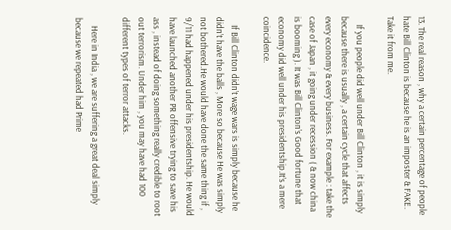13. The real reason , why a certain percentage of people hate Bill Clinton is because he is an imposter & FAKE. Take it from me.

    If you people did well under Bill Clinton , it is simply because there is usually , a certain cycle that affects every economy & every business. For example : take the case of Japan , it going under recession ( & now china is booming ). It was Bill Clinton’s Good fortune that economy did well under his presidentship.It’s a mere coincidence.

    If Bill Clinton didn’t wage wars is simply because he didn’t have the balls , More so because He was simply not bothered.He would have done the same thing if , 9/11 had happened under his presidentship. He would have launched another PR offensive trying to save his ass , instead of doing something really credible to root out terrorism. Under him , you may have had 100 different types of terror attacks.

    Here in India , we are suffering a great deal simply because we repeated had Prime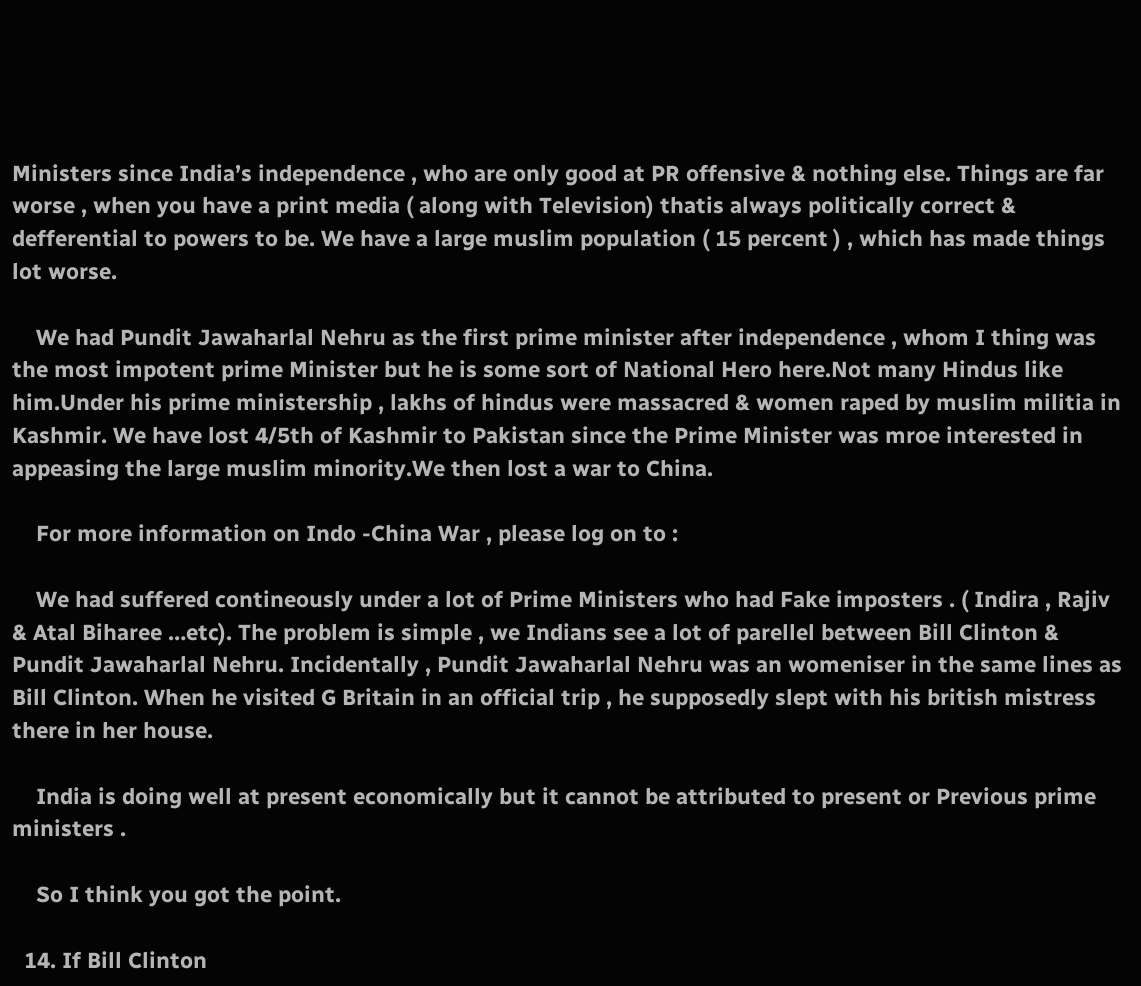Ministers since India’s independence , who are only good at PR offensive & nothing else. Things are far worse , when you have a print media ( along with Television) thatis always politically correct & defferential to powers to be. We have a large muslim population ( 15 percent ) , which has made things lot worse.

    We had Pundit Jawaharlal Nehru as the first prime minister after independence , whom I thing was the most impotent prime Minister but he is some sort of National Hero here.Not many Hindus like him.Under his prime ministership , lakhs of hindus were massacred & women raped by muslim militia in Kashmir. We have lost 4/5th of Kashmir to Pakistan since the Prime Minister was mroe interested in appeasing the large muslim minority.We then lost a war to China.

    For more information on Indo -China War , please log on to :

    We had suffered contineously under a lot of Prime Ministers who had Fake imposters . ( Indira , Rajiv & Atal Biharee …etc). The problem is simple , we Indians see a lot of parellel between Bill Clinton & Pundit Jawaharlal Nehru. Incidentally , Pundit Jawaharlal Nehru was an womeniser in the same lines as Bill Clinton. When he visited G Britain in an official trip , he supposedly slept with his british mistress there in her house.

    India is doing well at present economically but it cannot be attributed to present or Previous prime ministers .

    So I think you got the point.

  14. If Bill Clinton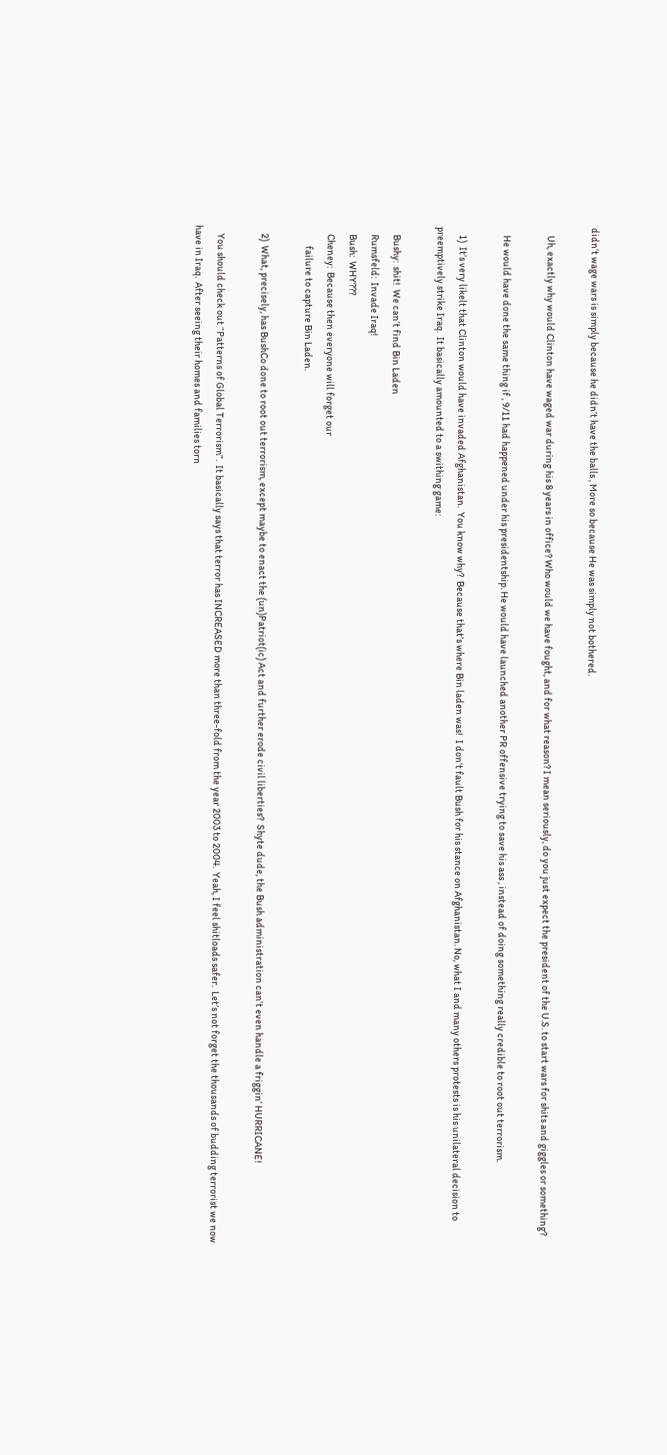didn’t wage wars is simply because he didn’t have the balls , More so because He was simply not bothered.

    Uh, exactly why would Clinton have waged war during his 8 years in office? Who would we have fought, and for what reason? I mean seriously, do you just expect the president of the U.S. to start wars for shits and giggles or something?

    He would have done the same thing if , 9/11 had happened under his presidentship. He would have launched another PR offensive trying to save his ass , instead of doing something really credible to root out terrorism.

    1)  It’s very likelt that Clinton would have invaded Afghanistan.  You know why?  Because that’s where Bin laden was!  I don’t fault Bush for his stance on Afghanistan. No, what I and many others protests is his unilateral decision to preemptively strike Iraq.  It basically amounted to a swithing game:

    Bushy:  shit!  We can’t find Bin Laden
    Rumsfeld:  Invade Iraq!
    Bush:  WHY???
    Cheney:  Because then everyone will forget our
          failure to capture Bin Laden.

    2)  What, precisely, has BushCo done to root out terrorism, except maybe to enact the (un)Patriot(ic) Act and further erode civil liberties?  Shyte dude, the Bush administration can’t even handle a friggin’ HURRICANE!

    You should check out “Patterns of Global Terrorism”.  It basically says that terror has INCREASED more than three-fold from the year 2003 to 2004.  Yeah, I feel shitloads safer.  Let’s not forget the thousands of budding terrorist we now have in Iraq.  After seeing their homes and families torn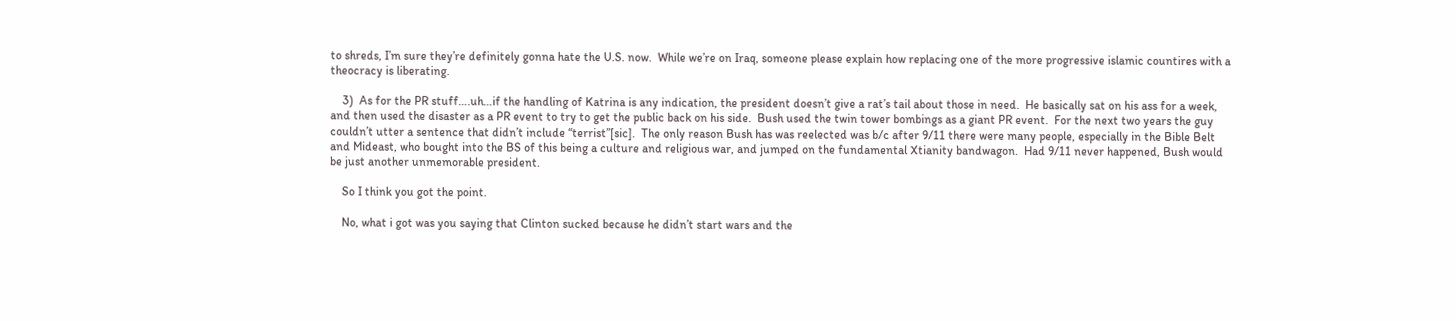to shreds, I’m sure they’re definitely gonna hate the U.S. now.  While we’re on Iraq, someone please explain how replacing one of the more progressive islamic countires with a theocracy is liberating.

    3)  As for the PR stuff….uh…if the handling of Katrina is any indication, the president doesn’t give a rat’s tail about those in need.  He basically sat on his ass for a week, and then used the disaster as a PR event to try to get the public back on his side.  Bush used the twin tower bombings as a giant PR event.  For the next two years the guy couldn’t utter a sentence that didn’t include “terrist”[sic].  The only reason Bush has was reelected was b/c after 9/11 there were many people, especially in the Bible Belt and Mideast, who bought into the BS of this being a culture and religious war, and jumped on the fundamental Xtianity bandwagon.  Had 9/11 never happened, Bush would be just another unmemorable president.

    So I think you got the point.

    No, what i got was you saying that Clinton sucked because he didn’t start wars and the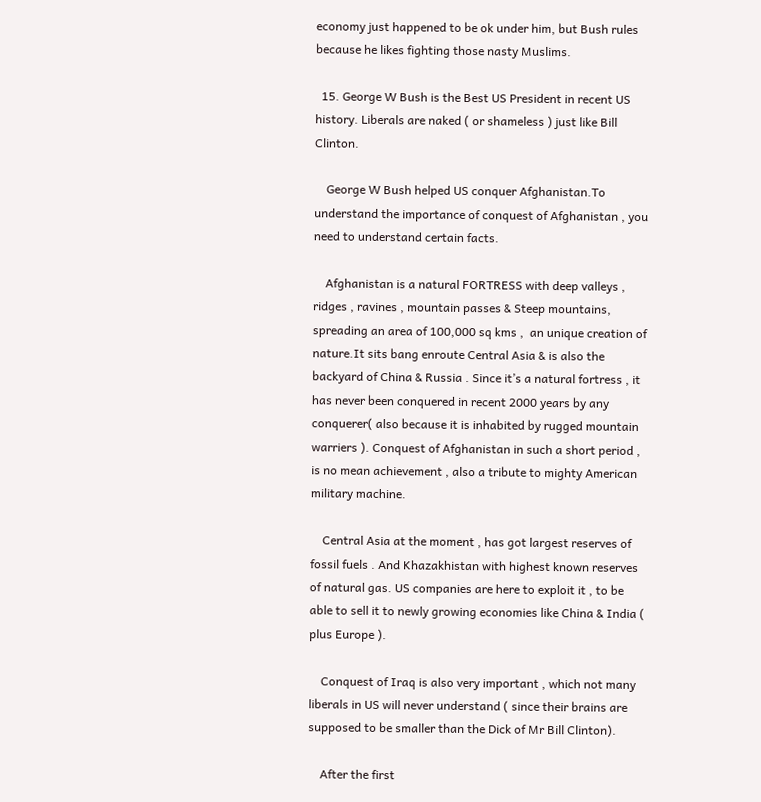economy just happened to be ok under him, but Bush rules because he likes fighting those nasty Muslims.

  15. George W Bush is the Best US President in recent US history. Liberals are naked ( or shameless ) just like Bill Clinton.

    George W Bush helped US conquer Afghanistan.To understand the importance of conquest of Afghanistan , you need to understand certain facts.

    Afghanistan is a natural FORTRESS with deep valleys , ridges , ravines , mountain passes & Steep mountains, spreading an area of 100,000 sq kms ,  an unique creation of nature.It sits bang enroute Central Asia & is also the backyard of China & Russia . Since it’s a natural fortress , it has never been conquered in recent 2000 years by any conquerer( also because it is inhabited by rugged mountain warriers ). Conquest of Afghanistan in such a short period , is no mean achievement , also a tribute to mighty American military machine.

    Central Asia at the moment , has got largest reserves of fossil fuels . And Khazakhistan with highest known reserves of natural gas. US companies are here to exploit it , to be able to sell it to newly growing economies like China & India ( plus Europe ).

    Conquest of Iraq is also very important , which not many liberals in US will never understand ( since their brains are supposed to be smaller than the Dick of Mr Bill Clinton).

    After the first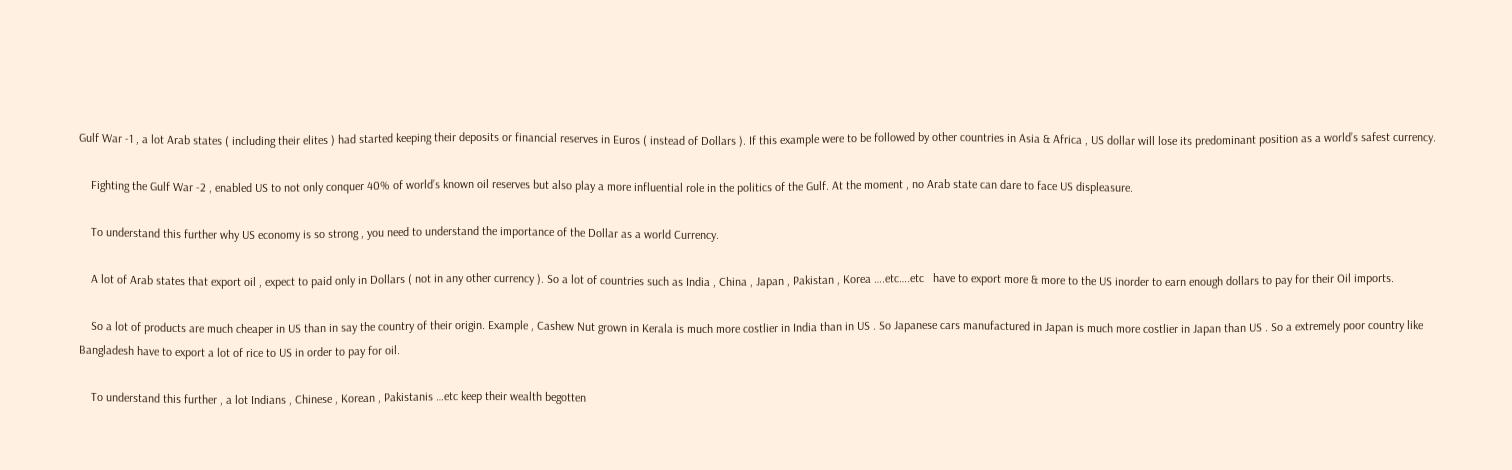Gulf War -1 , a lot Arab states ( including their elites ) had started keeping their deposits or financial reserves in Euros ( instead of Dollars ). If this example were to be followed by other countries in Asia & Africa , US dollar will lose its predominant position as a world’s safest currency.

    Fighting the Gulf War -2 , enabled US to not only conquer 40% of world’s known oil reserves but also play a more influential role in the politics of the Gulf. At the moment , no Arab state can dare to face US displeasure.

    To understand this further why US economy is so strong , you need to understand the importance of the Dollar as a world Currency.

    A lot of Arab states that export oil , expect to paid only in Dollars ( not in any other currency ). So a lot of countries such as India , China , Japan , Pakistan , Korea ….etc….etc   have to export more & more to the US inorder to earn enough dollars to pay for their Oil imports.

    So a lot of products are much cheaper in US than in say the country of their origin. Example , Cashew Nut grown in Kerala is much more costlier in India than in US . So Japanese cars manufactured in Japan is much more costlier in Japan than US . So a extremely poor country like Bangladesh have to export a lot of rice to US in order to pay for oil.

    To understand this further , a lot Indians , Chinese , Korean , Pakistanis …etc keep their wealth begotten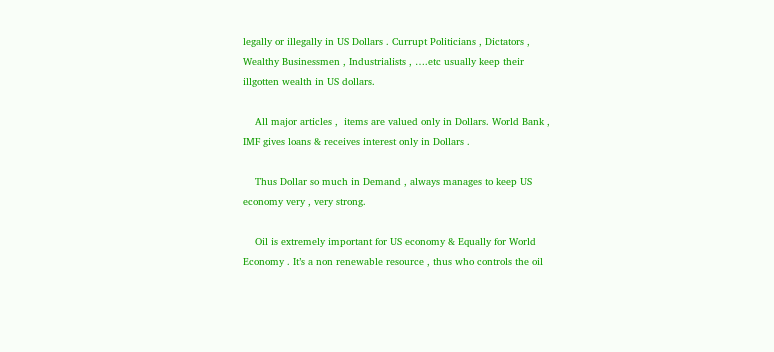legally or illegally in US Dollars . Currupt Politicians , Dictators , Wealthy Businessmen , Industrialists , ….etc usually keep their illgotten wealth in US dollars.

    All major articles ,  items are valued only in Dollars. World Bank , IMF gives loans & receives interest only in Dollars .

    Thus Dollar so much in Demand , always manages to keep US economy very , very strong.

    Oil is extremely important for US economy & Equally for World Economy . It’s a non renewable resource , thus who controls the oil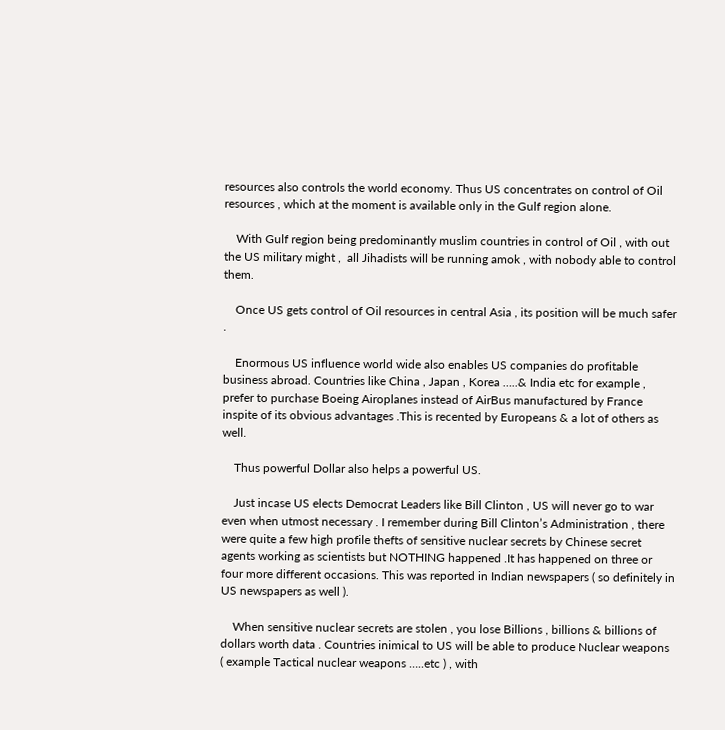resources also controls the world economy. Thus US concentrates on control of Oil resources , which at the moment is available only in the Gulf region alone.

    With Gulf region being predominantly muslim countries in control of Oil , with out the US military might ,  all Jihadists will be running amok , with nobody able to control them.

    Once US gets control of Oil resources in central Asia , its position will be much safer .

    Enormous US influence world wide also enables US companies do profitable business abroad. Countries like China , Japan , Korea …..& India etc for example , prefer to purchase Boeing Airoplanes instead of AirBus manufactured by France inspite of its obvious advantages .This is recented by Europeans & a lot of others as well.

    Thus powerful Dollar also helps a powerful US.

    Just incase US elects Democrat Leaders like Bill Clinton , US will never go to war even when utmost necessary . I remember during Bill Clinton’s Administration , there were quite a few high profile thefts of sensitive nuclear secrets by Chinese secret agents working as scientists but NOTHING happened .It has happened on three or four more different occasions. This was reported in Indian newspapers ( so definitely in US newspapers as well ).

    When sensitive nuclear secrets are stolen , you lose Billions , billions & billions of dollars worth data . Countries inimical to US will be able to produce Nuclear weapons ( example Tactical nuclear weapons …..etc ) , with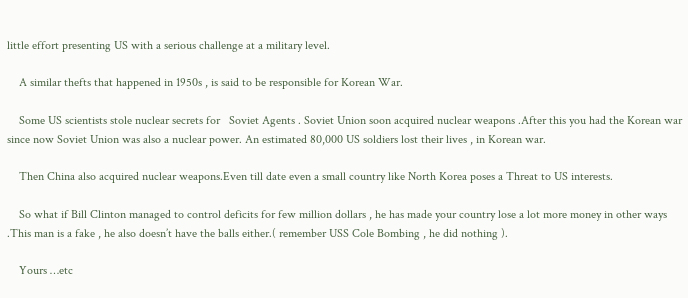little effort presenting US with a serious challenge at a military level.

    A similar thefts that happened in 1950s , is said to be responsible for Korean War.

    Some US scientists stole nuclear secrets for   Soviet Agents . Soviet Union soon acquired nuclear weapons .After this you had the Korean war since now Soviet Union was also a nuclear power. An estimated 80,000 US soldiers lost their lives , in Korean war.

    Then China also acquired nuclear weapons.Even till date even a small country like North Korea poses a Threat to US interests.

    So what if Bill Clinton managed to control deficits for few million dollars , he has made your country lose a lot more money in other ways .This man is a fake , he also doesn’t have the balls either.( remember USS Cole Bombing , he did nothing ).

    Yours …etc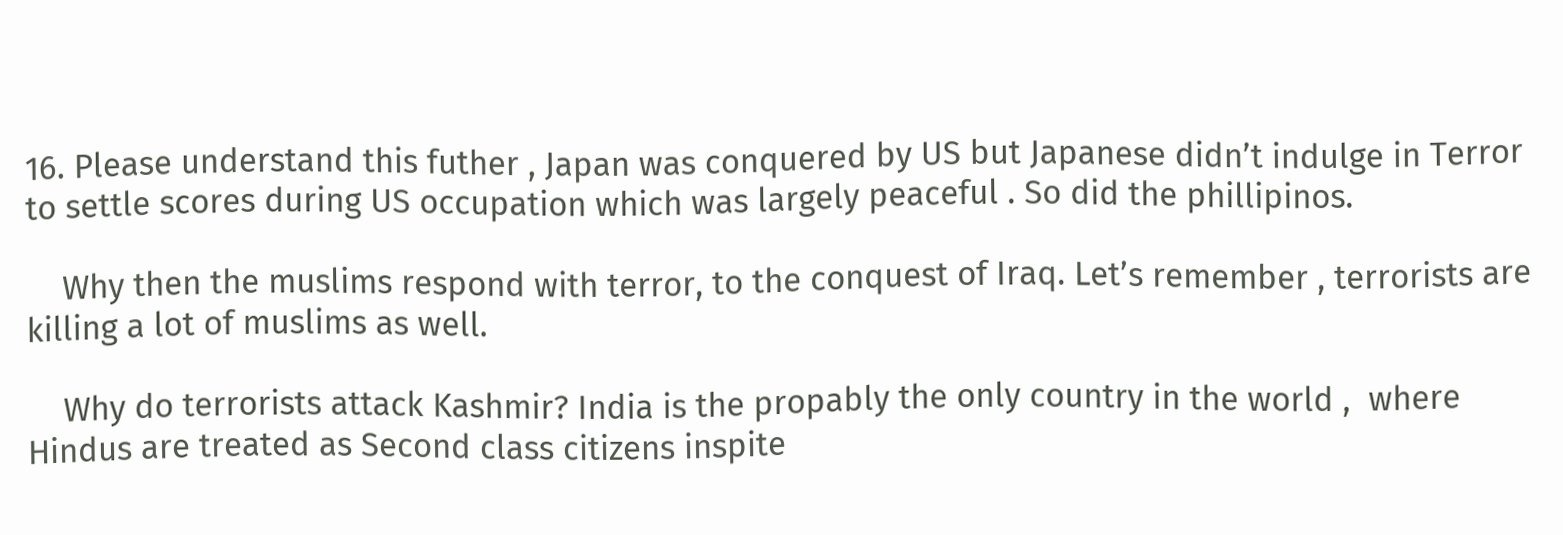16. Please understand this futher , Japan was conquered by US but Japanese didn’t indulge in Terror to settle scores during US occupation which was largely peaceful . So did the phillipinos.

    Why then the muslims respond with terror, to the conquest of Iraq. Let’s remember , terrorists are killing a lot of muslims as well.

    Why do terrorists attack Kashmir? India is the propably the only country in the world ,  where Hindus are treated as Second class citizens inspite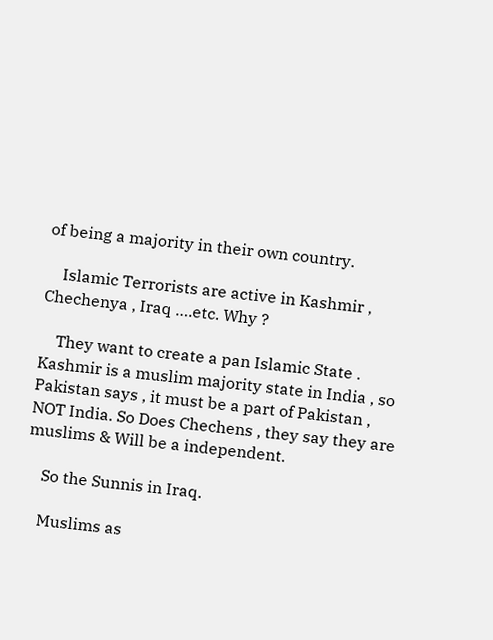of being a majority in their own country.

    Islamic Terrorists are active in Kashmir , Chechenya , Iraq ….etc. Why ?

    They want to create a pan Islamic State . Kashmir is a muslim majority state in India , so Pakistan says , it must be a part of Pakistan , NOT India. So Does Chechens , they say they are muslims & Will be a independent.

    So the Sunnis in Iraq.

    Muslims as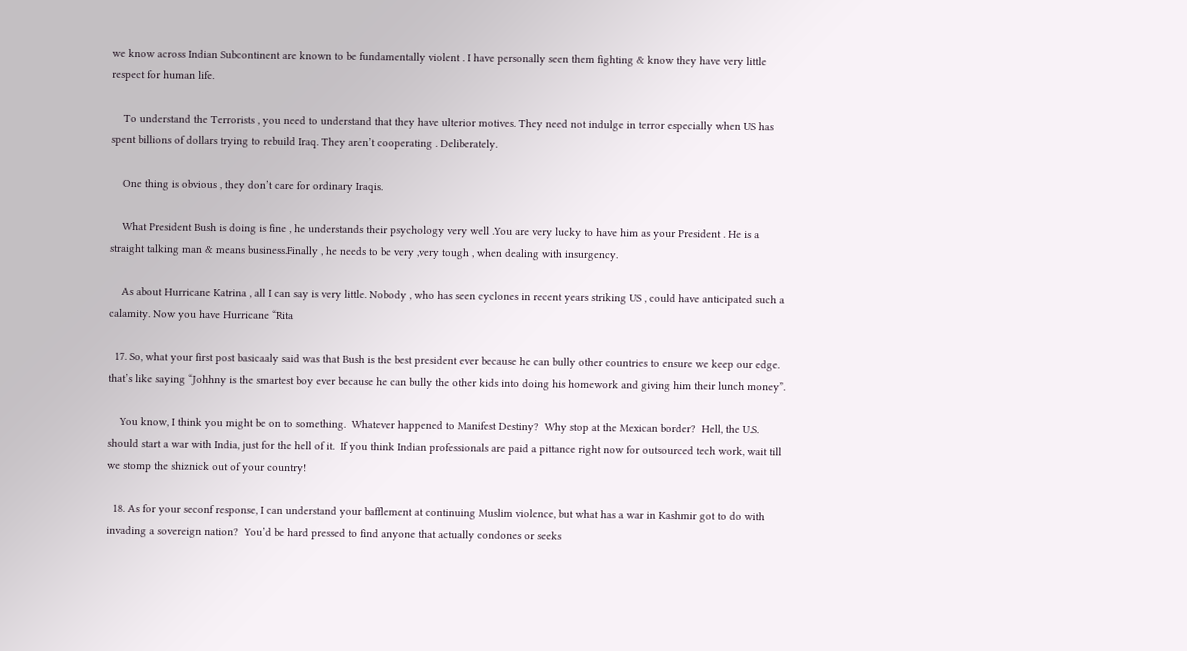we know across Indian Subcontinent are known to be fundamentally violent . I have personally seen them fighting & know they have very little respect for human life.

    To understand the Terrorists , you need to understand that they have ulterior motives. They need not indulge in terror especially when US has spent billions of dollars trying to rebuild Iraq. They aren’t cooperating . Deliberately.

    One thing is obvious , they don’t care for ordinary Iraqis.

    What President Bush is doing is fine , he understands their psychology very well .You are very lucky to have him as your President . He is a straight talking man & means business.Finally , he needs to be very ,very tough , when dealing with insurgency.

    As about Hurricane Katrina , all I can say is very little. Nobody , who has seen cyclones in recent years striking US , could have anticipated such a calamity. Now you have Hurricane “Rita

  17. So, what your first post basicaaly said was that Bush is the best president ever because he can bully other countries to ensure we keep our edge.  that’s like saying “Johhny is the smartest boy ever because he can bully the other kids into doing his homework and giving him their lunch money”.

    You know, I think you might be on to something.  Whatever happened to Manifest Destiny?  Why stop at the Mexican border?  Hell, the U.S. should start a war with India, just for the hell of it.  If you think Indian professionals are paid a pittance right now for outsourced tech work, wait till we stomp the shiznick out of your country!

  18. As for your seconf response, I can understand your bafflement at continuing Muslim violence, but what has a war in Kashmir got to do with invading a sovereign nation?  You’d be hard pressed to find anyone that actually condones or seeks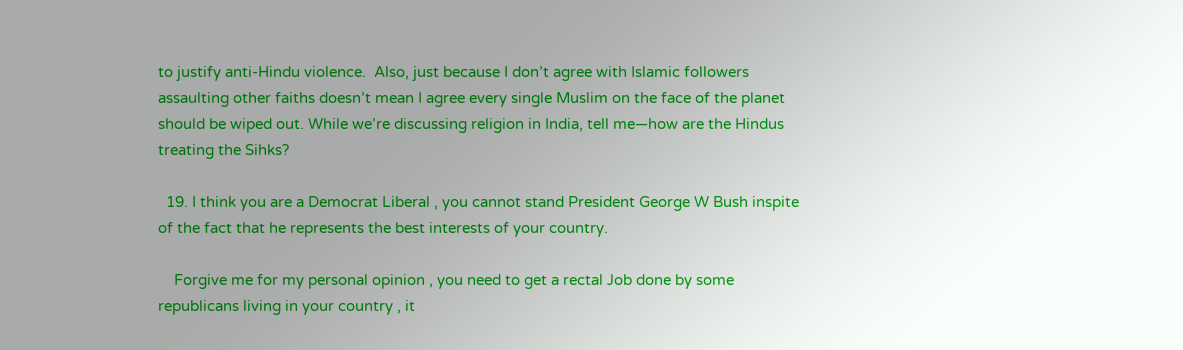to justify anti-Hindu violence.  Also, just because I don’t agree with Islamic followers assaulting other faiths doesn’t mean I agree every single Muslim on the face of the planet should be wiped out. While we’re discussing religion in India, tell me—how are the Hindus treating the Sihks?

  19. I think you are a Democrat Liberal , you cannot stand President George W Bush inspite of the fact that he represents the best interests of your country.

    Forgive me for my personal opinion , you need to get a rectal Job done by some republicans living in your country , it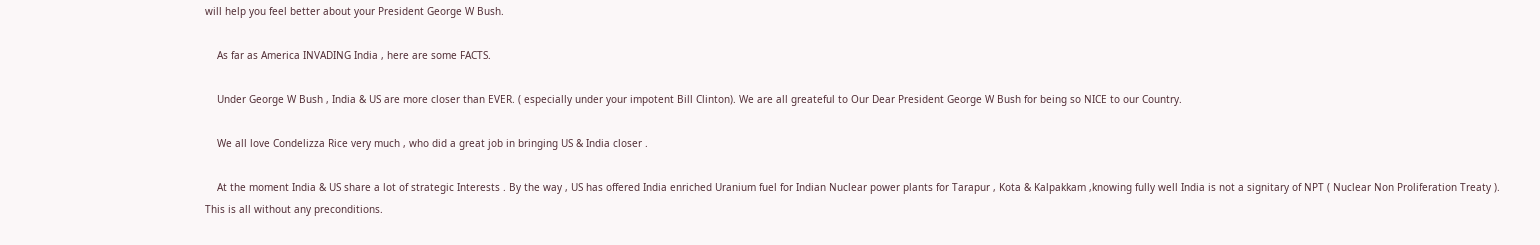will help you feel better about your President George W Bush.

    As far as America INVADING India , here are some FACTS.

    Under George W Bush , India & US are more closer than EVER. ( especially under your impotent Bill Clinton). We are all greateful to Our Dear President George W Bush for being so NICE to our Country.

    We all love Condelizza Rice very much , who did a great job in bringing US & India closer .

    At the moment India & US share a lot of strategic Interests . By the way , US has offered India enriched Uranium fuel for Indian Nuclear power plants for Tarapur , Kota & Kalpakkam ,knowing fully well India is not a signitary of NPT ( Nuclear Non Proliferation Treaty ). This is all without any preconditions.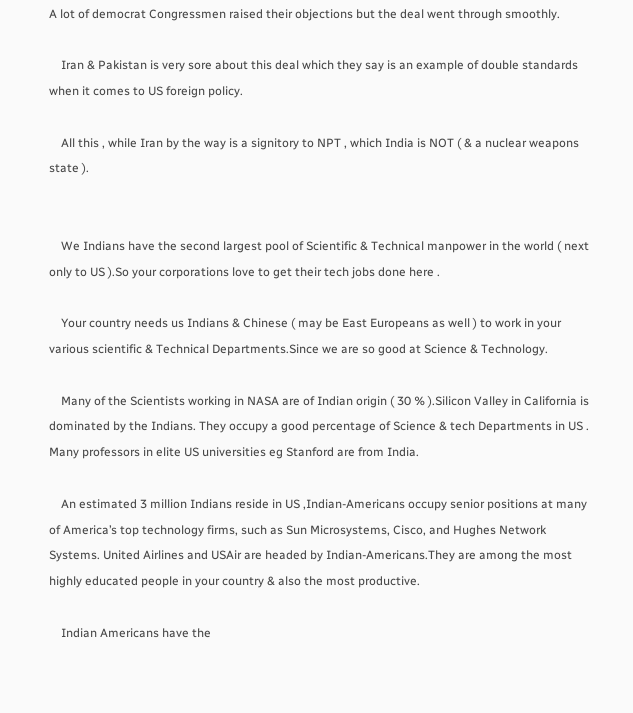A lot of democrat Congressmen raised their objections but the deal went through smoothly.

    Iran & Pakistan is very sore about this deal which they say is an example of double standards when it comes to US foreign policy.

    All this , while Iran by the way is a signitory to NPT , which India is NOT ( & a nuclear weapons state ).


    We Indians have the second largest pool of Scientific & Technical manpower in the world ( next only to US ).So your corporations love to get their tech jobs done here .

    Your country needs us Indians & Chinese ( may be East Europeans as well ) to work in your various scientific & Technical Departments.Since we are so good at Science & Technology.

    Many of the Scientists working in NASA are of Indian origin ( 30 % ).Silicon Valley in California is dominated by the Indians. They occupy a good percentage of Science & tech Departments in US . Many professors in elite US universities eg Stanford are from India.

    An estimated 3 million Indians reside in US ,Indian-Americans occupy senior positions at many of America’s top technology firms, such as Sun Microsystems, Cisco, and Hughes Network Systems. United Airlines and USAir are headed by Indian-Americans.They are among the most highly educated people in your country & also the most productive.

    Indian Americans have the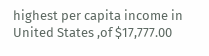highest per capita income in United States ,of $17,777.00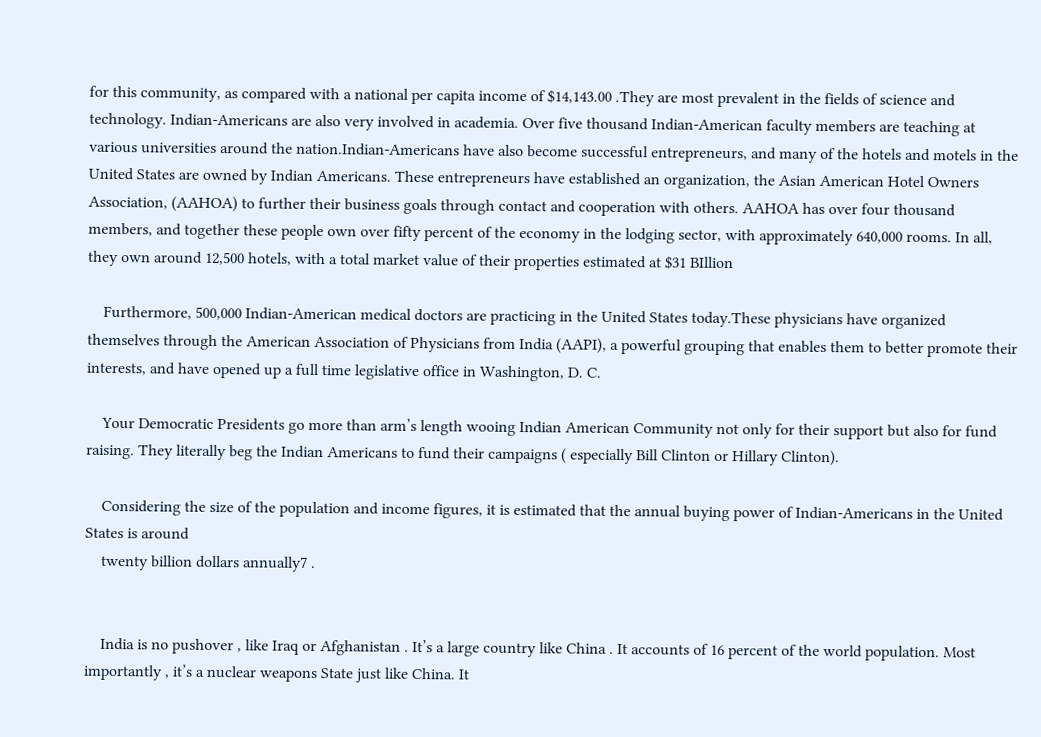for this community, as compared with a national per capita income of $14,143.00 .They are most prevalent in the fields of science and technology. Indian-Americans are also very involved in academia. Over five thousand Indian-American faculty members are teaching at various universities around the nation.Indian-Americans have also become successful entrepreneurs, and many of the hotels and motels in the United States are owned by Indian Americans. These entrepreneurs have established an organization, the Asian American Hotel Owners Association, (AAHOA) to further their business goals through contact and cooperation with others. AAHOA has over four thousand members, and together these people own over fifty percent of the economy in the lodging sector, with approximately 640,000 rooms. In all, they own around 12,500 hotels, with a total market value of their properties estimated at $31 BIllion

    Furthermore, 500,000 Indian-American medical doctors are practicing in the United States today.These physicians have organized themselves through the American Association of Physicians from India (AAPI), a powerful grouping that enables them to better promote their interests, and have opened up a full time legislative office in Washington, D. C.

    Your Democratic Presidents go more than arm’s length wooing Indian American Community not only for their support but also for fund raising. They literally beg the Indian Americans to fund their campaigns ( especially Bill Clinton or Hillary Clinton).

    Considering the size of the population and income figures, it is estimated that the annual buying power of Indian-Americans in the United States is around
    twenty billion dollars annually7 .


    India is no pushover , like Iraq or Afghanistan . It’s a large country like China . It accounts of 16 percent of the world population. Most importantly , it’s a nuclear weapons State just like China. It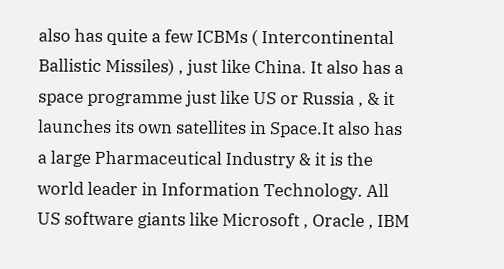also has quite a few ICBMs ( Intercontinental Ballistic Missiles) , just like China. It also has a space programme just like US or Russia , & it launches its own satellites in Space.It also has a large Pharmaceutical Industry & it is the world leader in Information Technology. All US software giants like Microsoft , Oracle , IBM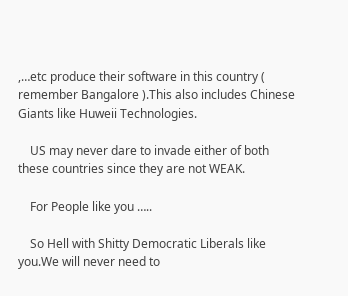,…etc produce their software in this country ( remember Bangalore ).This also includes Chinese Giants like Huweii Technologies.

    US may never dare to invade either of both these countries since they are not WEAK.

    For People like you …..

    So Hell with Shitty Democratic Liberals like you.We will never need to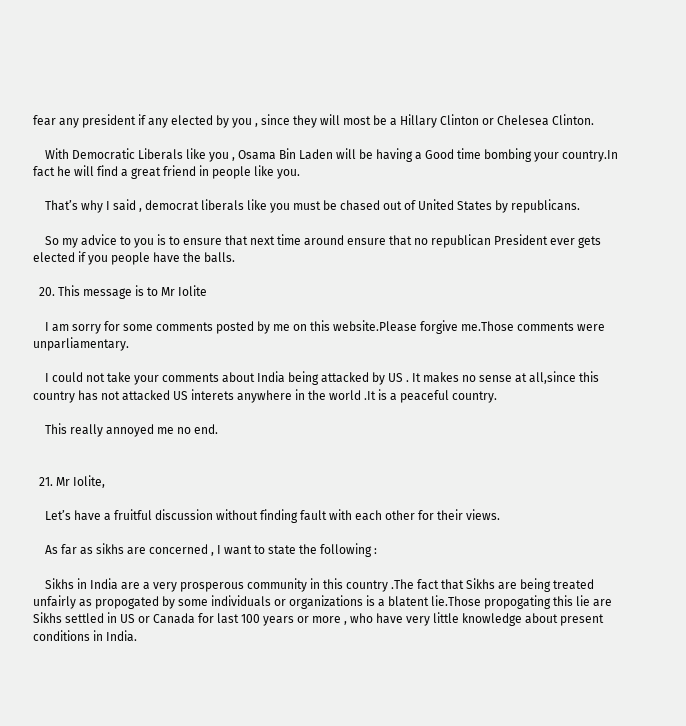fear any president if any elected by you , since they will most be a Hillary Clinton or Chelesea Clinton.

    With Democratic Liberals like you , Osama Bin Laden will be having a Good time bombing your country.In fact he will find a great friend in people like you.

    That’s why I said , democrat liberals like you must be chased out of United States by republicans.

    So my advice to you is to ensure that next time around ensure that no republican President ever gets elected if you people have the balls.

  20. This message is to Mr Iolite

    I am sorry for some comments posted by me on this website.Please forgive me.Those comments were unparliamentary.

    I could not take your comments about India being attacked by US . It makes no sense at all,since this country has not attacked US interets anywhere in the world .It is a peaceful country.

    This really annoyed me no end.


  21. Mr Iolite,

    Let’s have a fruitful discussion without finding fault with each other for their views.

    As far as sikhs are concerned , I want to state the following :

    Sikhs in India are a very prosperous community in this country .The fact that Sikhs are being treated unfairly as propogated by some individuals or organizations is a blatent lie.Those propogating this lie are Sikhs settled in US or Canada for last 100 years or more , who have very little knowledge about present conditions in India.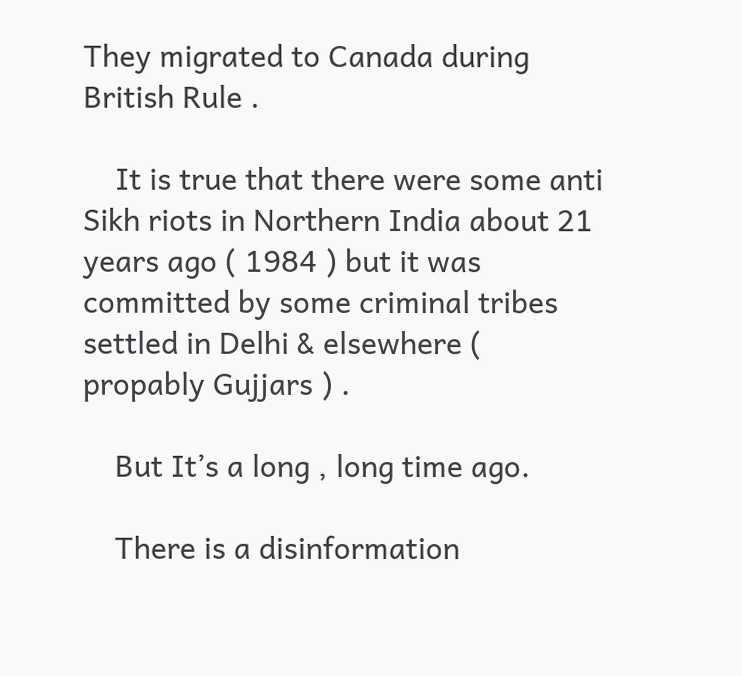They migrated to Canada during British Rule .

    It is true that there were some anti Sikh riots in Northern India about 21 years ago ( 1984 ) but it was committed by some criminal tribes settled in Delhi & elsewhere ( propably Gujjars ) .

    But It’s a long , long time ago.

    There is a disinformation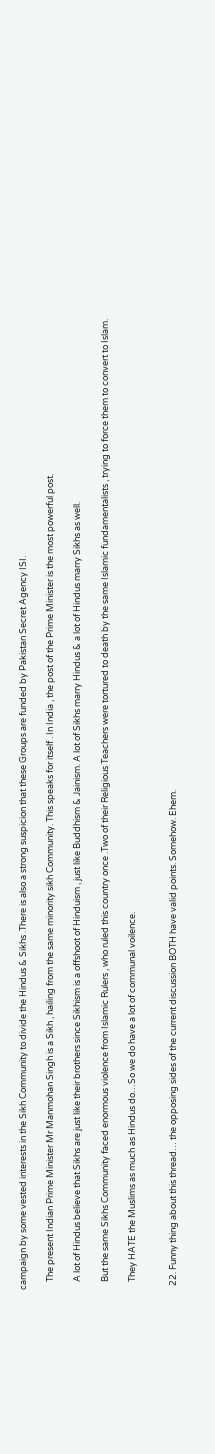campaign by some vested interests in the Sikh Community to divide the Hindus & Sikhs .There is also a strong suspicion that these Groups are funded by Pakistan Secret Agency ISI.

    The present Indian Prime Minister Mr Manmohan Singh is a Sikh , hailing from the same minority sikh Community. This speaks for itself . In India , the post of the Prime Minister is the most powerful post.

    A lot of Hindus believe that Sikhs are just like their brothers since Sikhism is a offshoot of Hinduism , just like Buddhism & Jainism. A lot of Sikhs marry Hindus & a lot of Hindus marry Sikhs as well.

    But the same Sikhs Community faced enormous violence from Islamic Rulers , who ruled this country once .Two of their Religious Teachers were tortured to death by the same Islamic fundamentalists , trying to force them to convert to Islam.

    They HATE the Muslims as much as Hindus do…So we do have a lot of communal voilence.


  22. Funny thing about this thread… the opposing sides of the current discussion BOTH have valid points. Somehow. Ehem.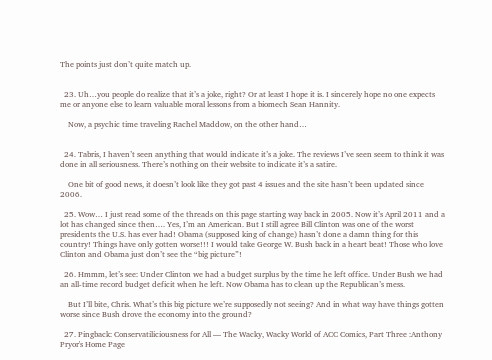The points just don’t quite match up.


  23. Uh…you people do realize that it’s a joke, right? Or at least I hope it is. I sincerely hope no one expects me or anyone else to learn valuable moral lessons from a biomech Sean Hannity.

    Now, a psychic time traveling Rachel Maddow, on the other hand…


  24. Tabris, I haven’t seen anything that would indicate it’s a joke. The reviews I’ve seen seem to think it was done in all seriousness. There’s nothing on their website to indicate it’s a satire.

    One bit of good news, it doesn’t look like they got past 4 issues and the site hasn’t been updated since 2006.

  25. Wow… I just read some of the threads on this page starting way back in 2005. Now it’s April 2011 and a lot has changed since then…. Yes, I’m an American. But I still agree Bill Clinton was one of the worst presidents the U.S. has ever had! Obama (supposed king of change) hasn’t done a damn thing for this country! Things have only gotten worse!!! I would take George W. Bush back in a heart beat! Those who love Clinton and Obama just don’t see the “big picture”!

  26. Hmmm, let’s see: Under Clinton we had a budget surplus by the time he left office. Under Bush we had an all-time record budget deficit when he left. Now Obama has to clean up the Republican’s mess.

    But I’ll bite, Chris. What’s this big picture we’re supposedly not seeing? And in what way have things gotten worse since Bush drove the economy into the ground?

  27. Pingback: Conservatiliciousness for All — The Wacky, Wacky World of ACC Comics, Part Three :Anthony Pryor's Home Page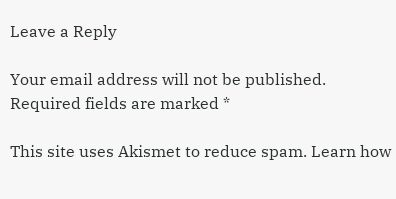Leave a Reply

Your email address will not be published. Required fields are marked *

This site uses Akismet to reduce spam. Learn how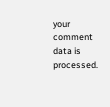your comment data is processed.